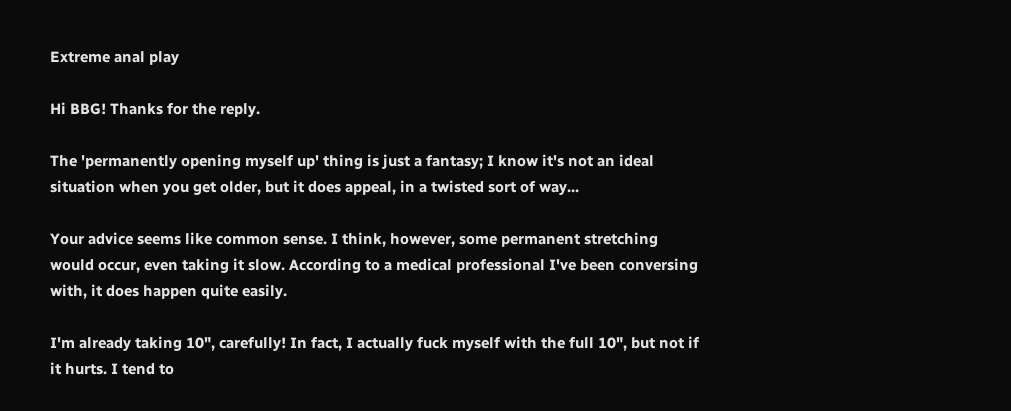Extreme anal play

Hi BBG! Thanks for the reply.

The 'permanently opening myself up' thing is just a fantasy; I know it's not an ideal situation when you get older, but it does appeal, in a twisted sort of way...

Your advice seems like common sense. I think, however, some permanent stretching would occur, even taking it slow. According to a medical professional I've been conversing with, it does happen quite easily.

I'm already taking 10", carefully! In fact, I actually fuck myself with the full 10", but not if it hurts. I tend to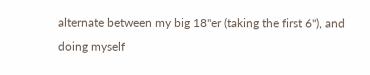alternate between my big 18"er (taking the first 6"), and doing myself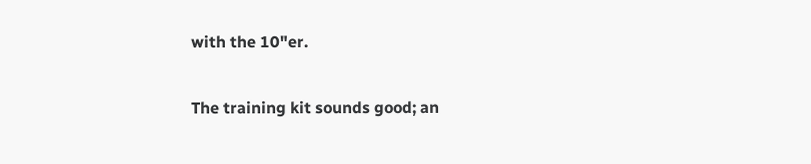with the 10"er.

The training kit sounds good; an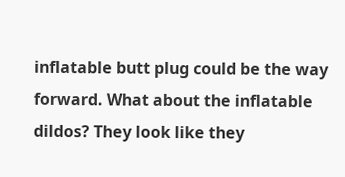inflatable butt plug could be the way forward. What about the inflatable dildos? They look like they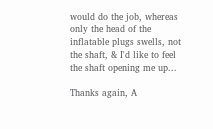would do the job, whereas only the head of the inflatable plugs swells, not the shaft, & I'd like to feel the shaft opening me up...

Thanks again, A